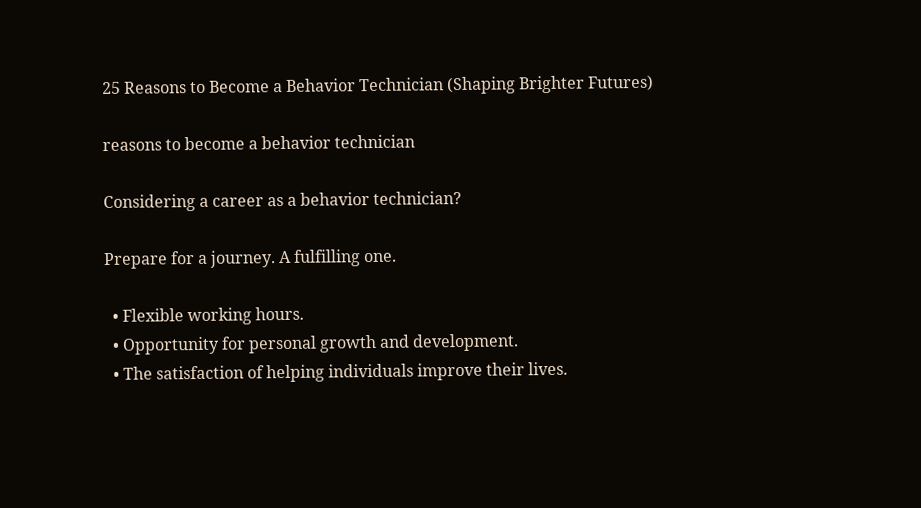25 Reasons to Become a Behavior Technician (Shaping Brighter Futures)

reasons to become a behavior technician

Considering a career as a behavior technician?

Prepare for a journey. A fulfilling one.

  • Flexible working hours.
  • Opportunity for personal growth and development.
  • The satisfaction of helping individuals improve their lives.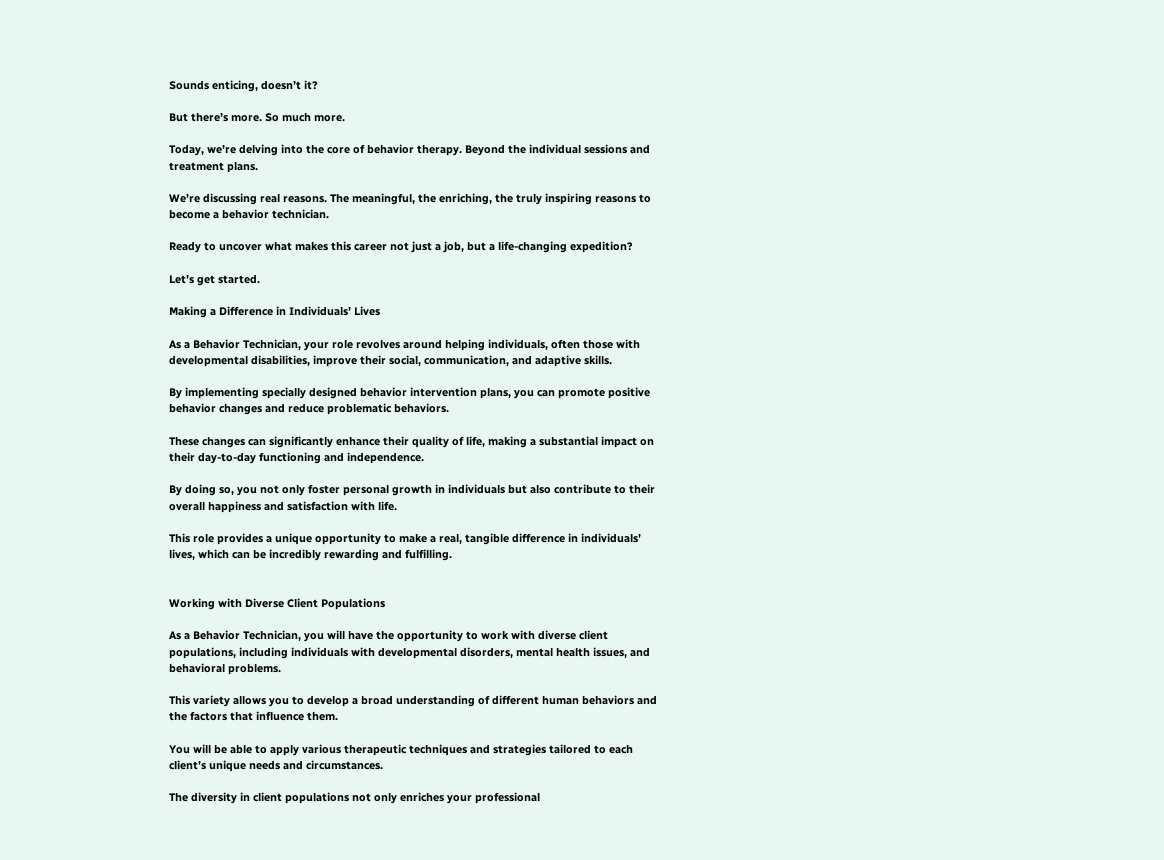Sounds enticing, doesn’t it?

But there’s more. So much more.

Today, we’re delving into the core of behavior therapy. Beyond the individual sessions and treatment plans.

We’re discussing real reasons. The meaningful, the enriching, the truly inspiring reasons to become a behavior technician.

Ready to uncover what makes this career not just a job, but a life-changing expedition?

Let’s get started.

Making a Difference in Individuals’ Lives

As a Behavior Technician, your role revolves around helping individuals, often those with developmental disabilities, improve their social, communication, and adaptive skills.

By implementing specially designed behavior intervention plans, you can promote positive behavior changes and reduce problematic behaviors.

These changes can significantly enhance their quality of life, making a substantial impact on their day-to-day functioning and independence.

By doing so, you not only foster personal growth in individuals but also contribute to their overall happiness and satisfaction with life.

This role provides a unique opportunity to make a real, tangible difference in individuals’ lives, which can be incredibly rewarding and fulfilling.


Working with Diverse Client Populations

As a Behavior Technician, you will have the opportunity to work with diverse client populations, including individuals with developmental disorders, mental health issues, and behavioral problems.

This variety allows you to develop a broad understanding of different human behaviors and the factors that influence them.

You will be able to apply various therapeutic techniques and strategies tailored to each client’s unique needs and circumstances.

The diversity in client populations not only enriches your professional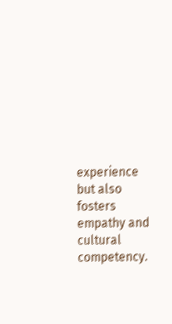experience but also fosters empathy and cultural competency.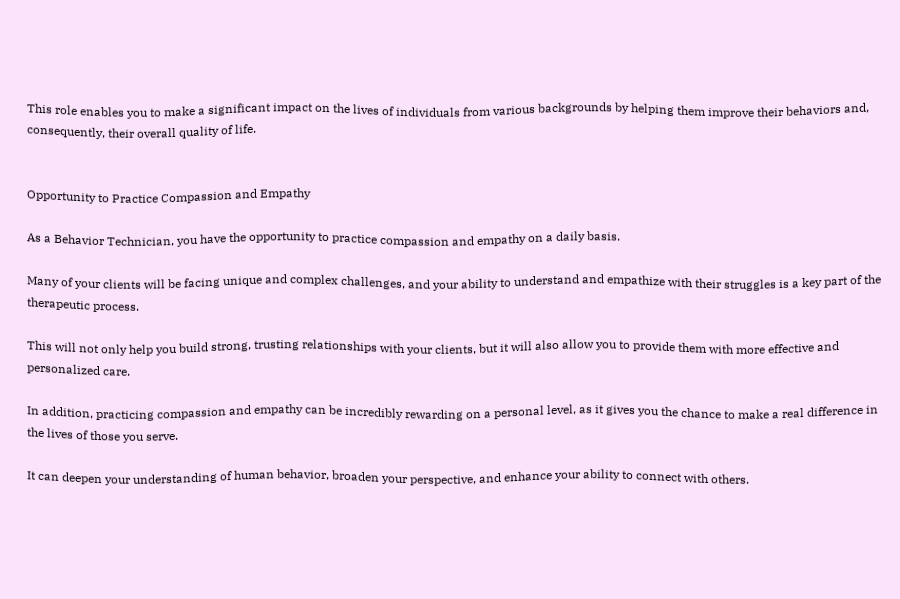This role enables you to make a significant impact on the lives of individuals from various backgrounds by helping them improve their behaviors and, consequently, their overall quality of life.


Opportunity to Practice Compassion and Empathy

As a Behavior Technician, you have the opportunity to practice compassion and empathy on a daily basis.

Many of your clients will be facing unique and complex challenges, and your ability to understand and empathize with their struggles is a key part of the therapeutic process.

This will not only help you build strong, trusting relationships with your clients, but it will also allow you to provide them with more effective and personalized care.

In addition, practicing compassion and empathy can be incredibly rewarding on a personal level, as it gives you the chance to make a real difference in the lives of those you serve.

It can deepen your understanding of human behavior, broaden your perspective, and enhance your ability to connect with others.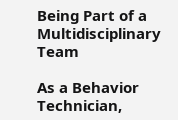Being Part of a Multidisciplinary Team

As a Behavior Technician,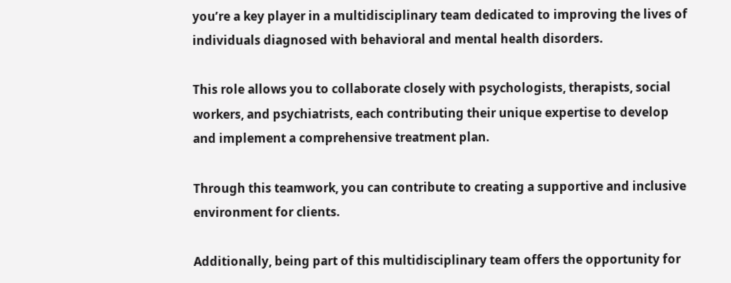you’re a key player in a multidisciplinary team dedicated to improving the lives of individuals diagnosed with behavioral and mental health disorders.

This role allows you to collaborate closely with psychologists, therapists, social workers, and psychiatrists, each contributing their unique expertise to develop and implement a comprehensive treatment plan.

Through this teamwork, you can contribute to creating a supportive and inclusive environment for clients.

Additionally, being part of this multidisciplinary team offers the opportunity for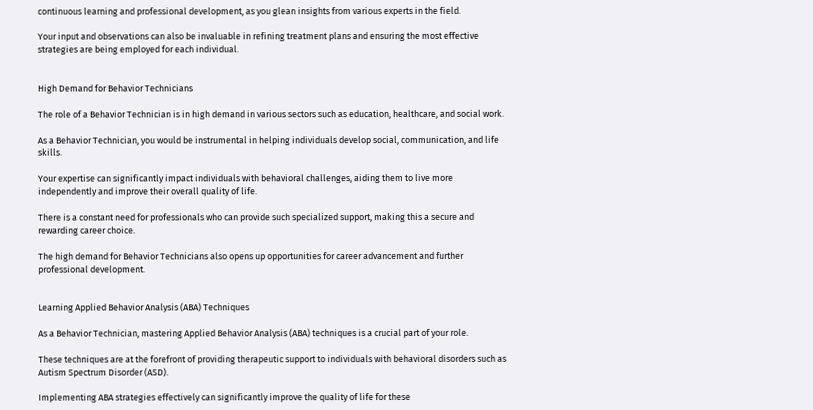continuous learning and professional development, as you glean insights from various experts in the field.

Your input and observations can also be invaluable in refining treatment plans and ensuring the most effective strategies are being employed for each individual.


High Demand for Behavior Technicians

The role of a Behavior Technician is in high demand in various sectors such as education, healthcare, and social work.

As a Behavior Technician, you would be instrumental in helping individuals develop social, communication, and life skills.

Your expertise can significantly impact individuals with behavioral challenges, aiding them to live more independently and improve their overall quality of life.

There is a constant need for professionals who can provide such specialized support, making this a secure and rewarding career choice.

The high demand for Behavior Technicians also opens up opportunities for career advancement and further professional development.


Learning Applied Behavior Analysis (ABA) Techniques

As a Behavior Technician, mastering Applied Behavior Analysis (ABA) techniques is a crucial part of your role.

These techniques are at the forefront of providing therapeutic support to individuals with behavioral disorders such as Autism Spectrum Disorder (ASD).

Implementing ABA strategies effectively can significantly improve the quality of life for these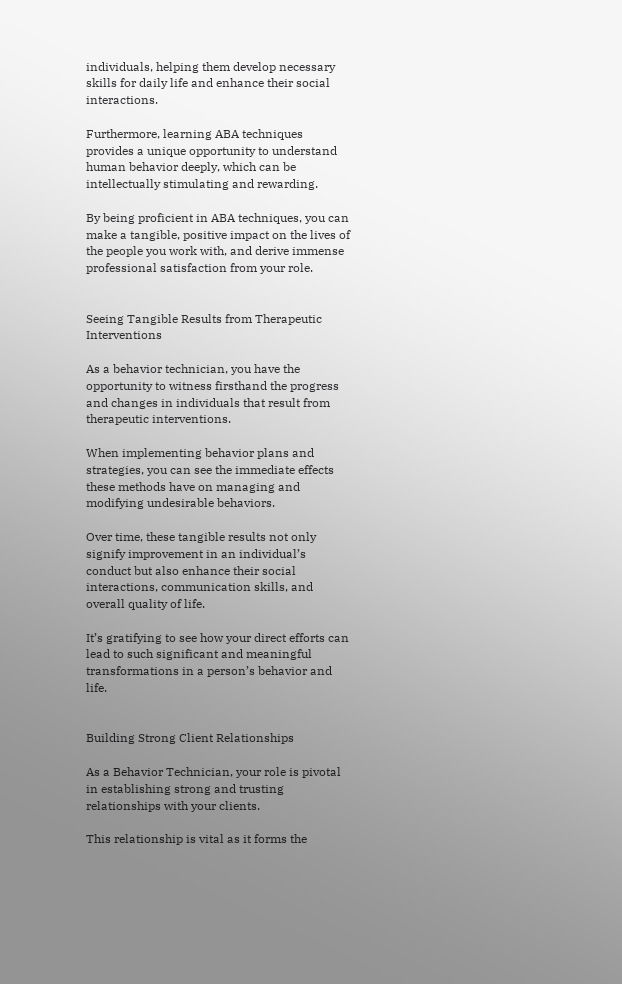individuals, helping them develop necessary skills for daily life and enhance their social interactions.

Furthermore, learning ABA techniques provides a unique opportunity to understand human behavior deeply, which can be intellectually stimulating and rewarding.

By being proficient in ABA techniques, you can make a tangible, positive impact on the lives of the people you work with, and derive immense professional satisfaction from your role.


Seeing Tangible Results from Therapeutic Interventions

As a behavior technician, you have the opportunity to witness firsthand the progress and changes in individuals that result from therapeutic interventions.

When implementing behavior plans and strategies, you can see the immediate effects these methods have on managing and modifying undesirable behaviors.

Over time, these tangible results not only signify improvement in an individual’s conduct but also enhance their social interactions, communication skills, and overall quality of life.

It’s gratifying to see how your direct efforts can lead to such significant and meaningful transformations in a person’s behavior and life.


Building Strong Client Relationships

As a Behavior Technician, your role is pivotal in establishing strong and trusting relationships with your clients.

This relationship is vital as it forms the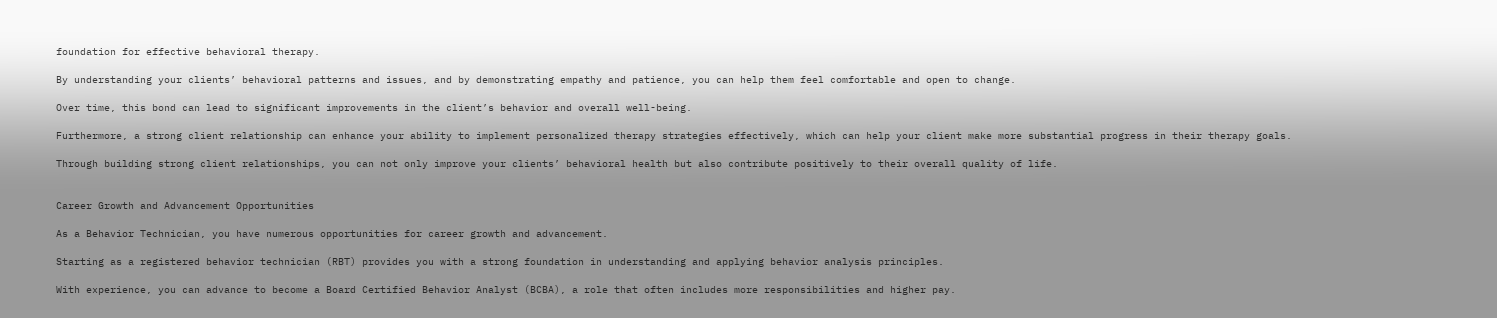foundation for effective behavioral therapy.

By understanding your clients’ behavioral patterns and issues, and by demonstrating empathy and patience, you can help them feel comfortable and open to change.

Over time, this bond can lead to significant improvements in the client’s behavior and overall well-being.

Furthermore, a strong client relationship can enhance your ability to implement personalized therapy strategies effectively, which can help your client make more substantial progress in their therapy goals.

Through building strong client relationships, you can not only improve your clients’ behavioral health but also contribute positively to their overall quality of life.


Career Growth and Advancement Opportunities

As a Behavior Technician, you have numerous opportunities for career growth and advancement.

Starting as a registered behavior technician (RBT) provides you with a strong foundation in understanding and applying behavior analysis principles.

With experience, you can advance to become a Board Certified Behavior Analyst (BCBA), a role that often includes more responsibilities and higher pay.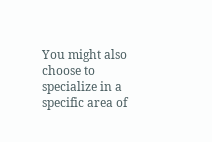You might also choose to specialize in a specific area of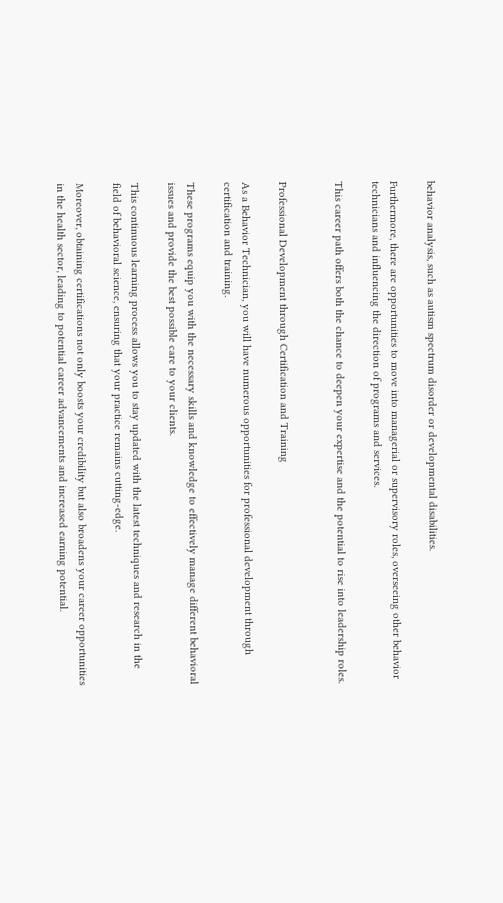behavior analysis, such as autism spectrum disorder or developmental disabilities.

Furthermore, there are opportunities to move into managerial or supervisory roles, overseeing other behavior technicians and influencing the direction of programs and services.

This career path offers both the chance to deepen your expertise and the potential to rise into leadership roles.


Professional Development through Certification and Training

As a Behavior Technician, you will have numerous opportunities for professional development through certification and training.

These programs equip you with the necessary skills and knowledge to effectively manage different behavioral issues and provide the best possible care to your clients.

This continuous learning process allows you to stay updated with the latest techniques and research in the field of behavioral science, ensuring that your practice remains cutting-edge.

Moreover, obtaining certifications not only boosts your credibility but also broadens your career opportunities in the health sector, leading to potential career advancements and increased earning potential.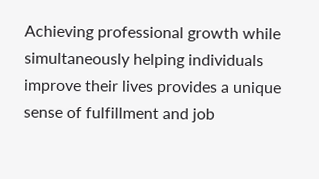Achieving professional growth while simultaneously helping individuals improve their lives provides a unique sense of fulfillment and job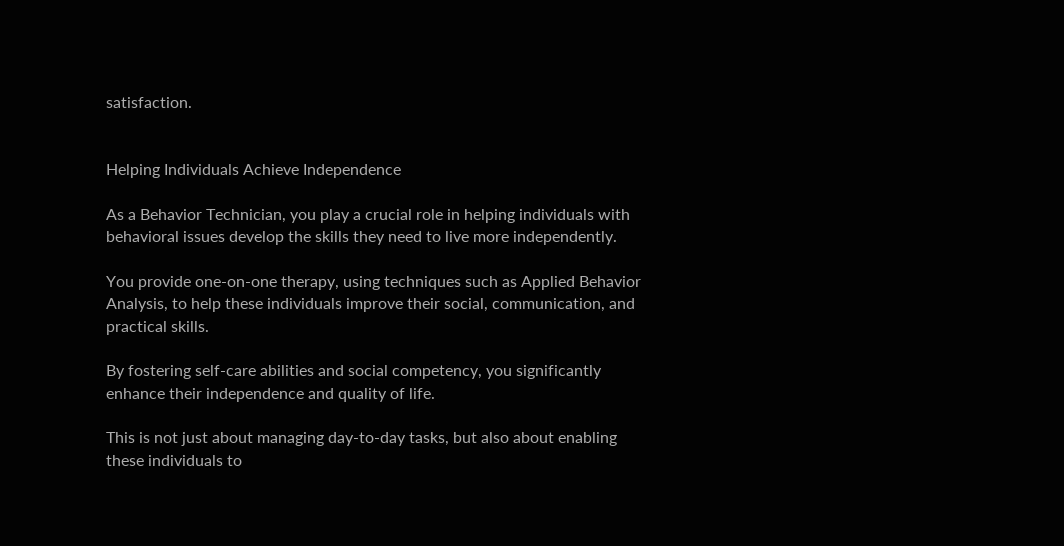satisfaction.


Helping Individuals Achieve Independence

As a Behavior Technician, you play a crucial role in helping individuals with behavioral issues develop the skills they need to live more independently.

You provide one-on-one therapy, using techniques such as Applied Behavior Analysis, to help these individuals improve their social, communication, and practical skills.

By fostering self-care abilities and social competency, you significantly enhance their independence and quality of life.

This is not just about managing day-to-day tasks, but also about enabling these individuals to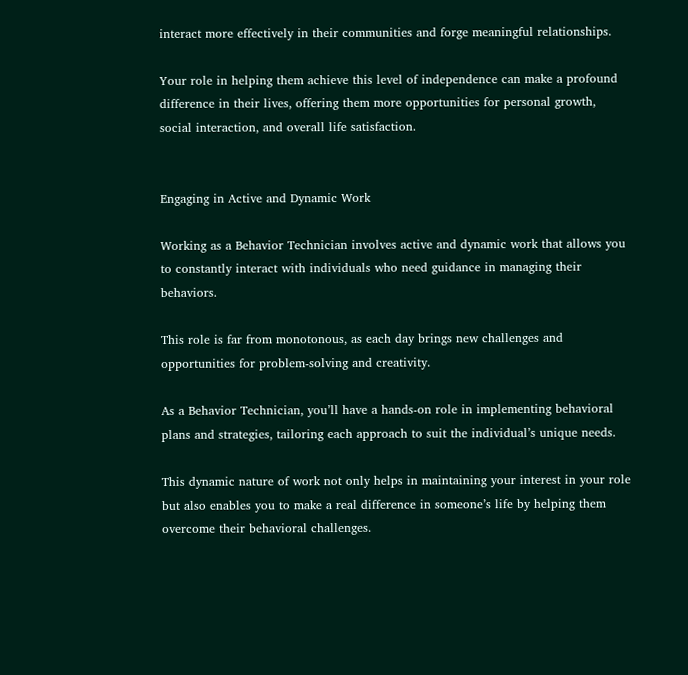interact more effectively in their communities and forge meaningful relationships.

Your role in helping them achieve this level of independence can make a profound difference in their lives, offering them more opportunities for personal growth, social interaction, and overall life satisfaction.


Engaging in Active and Dynamic Work

Working as a Behavior Technician involves active and dynamic work that allows you to constantly interact with individuals who need guidance in managing their behaviors.

This role is far from monotonous, as each day brings new challenges and opportunities for problem-solving and creativity.

As a Behavior Technician, you’ll have a hands-on role in implementing behavioral plans and strategies, tailoring each approach to suit the individual’s unique needs.

This dynamic nature of work not only helps in maintaining your interest in your role but also enables you to make a real difference in someone’s life by helping them overcome their behavioral challenges.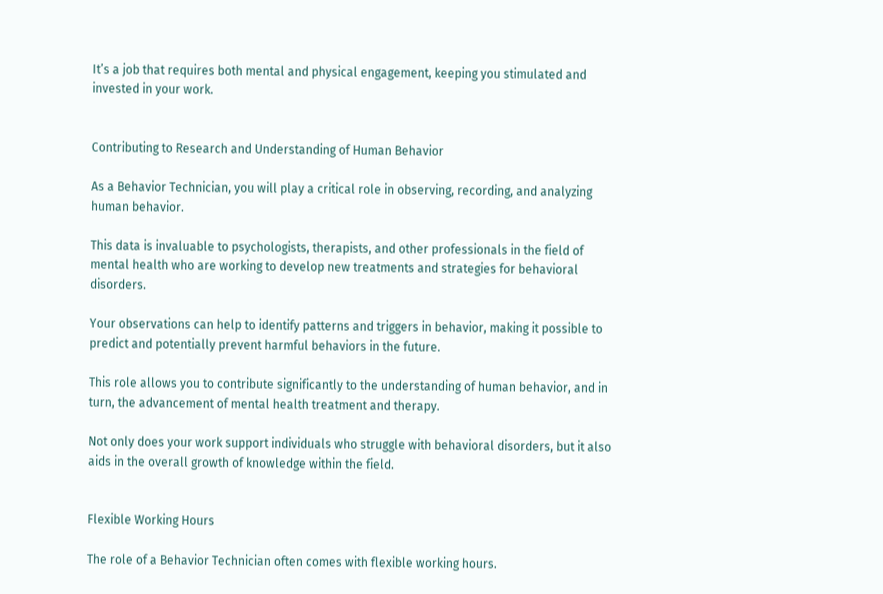It’s a job that requires both mental and physical engagement, keeping you stimulated and invested in your work.


Contributing to Research and Understanding of Human Behavior

As a Behavior Technician, you will play a critical role in observing, recording, and analyzing human behavior.

This data is invaluable to psychologists, therapists, and other professionals in the field of mental health who are working to develop new treatments and strategies for behavioral disorders.

Your observations can help to identify patterns and triggers in behavior, making it possible to predict and potentially prevent harmful behaviors in the future.

This role allows you to contribute significantly to the understanding of human behavior, and in turn, the advancement of mental health treatment and therapy.

Not only does your work support individuals who struggle with behavioral disorders, but it also aids in the overall growth of knowledge within the field.


Flexible Working Hours

The role of a Behavior Technician often comes with flexible working hours.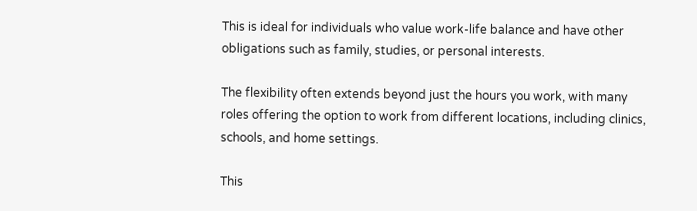This is ideal for individuals who value work-life balance and have other obligations such as family, studies, or personal interests.

The flexibility often extends beyond just the hours you work, with many roles offering the option to work from different locations, including clinics, schools, and home settings.

This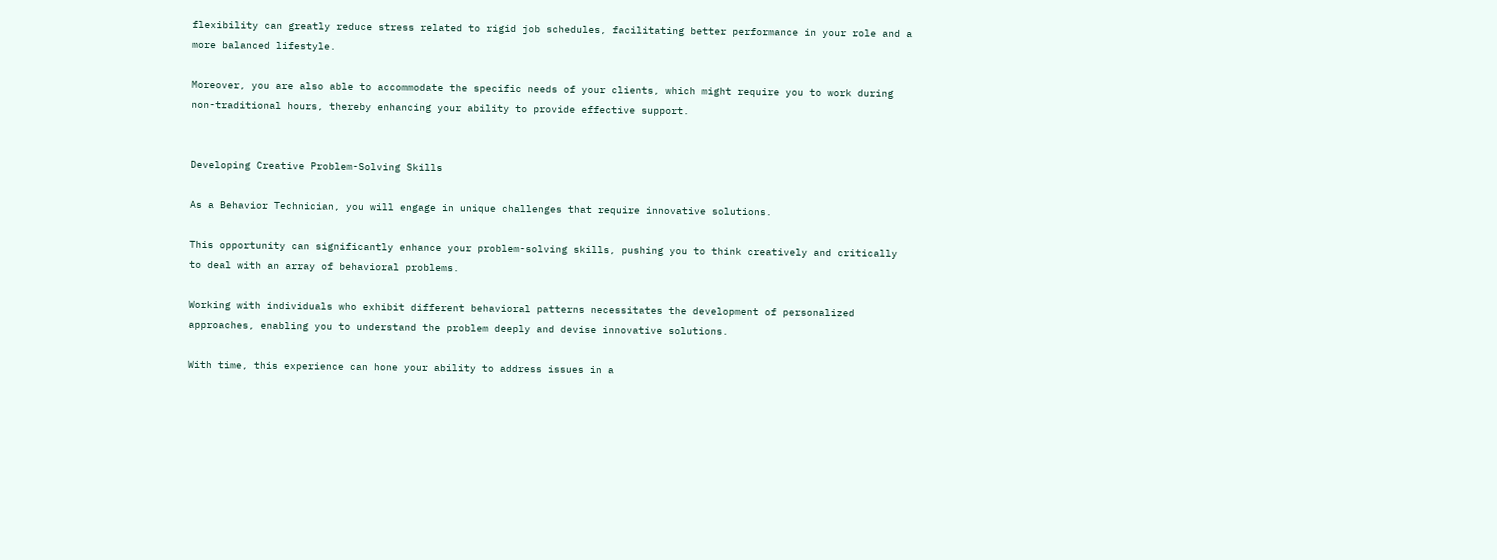flexibility can greatly reduce stress related to rigid job schedules, facilitating better performance in your role and a more balanced lifestyle.

Moreover, you are also able to accommodate the specific needs of your clients, which might require you to work during non-traditional hours, thereby enhancing your ability to provide effective support.


Developing Creative Problem-Solving Skills

As a Behavior Technician, you will engage in unique challenges that require innovative solutions.

This opportunity can significantly enhance your problem-solving skills, pushing you to think creatively and critically to deal with an array of behavioral problems.

Working with individuals who exhibit different behavioral patterns necessitates the development of personalized approaches, enabling you to understand the problem deeply and devise innovative solutions.

With time, this experience can hone your ability to address issues in a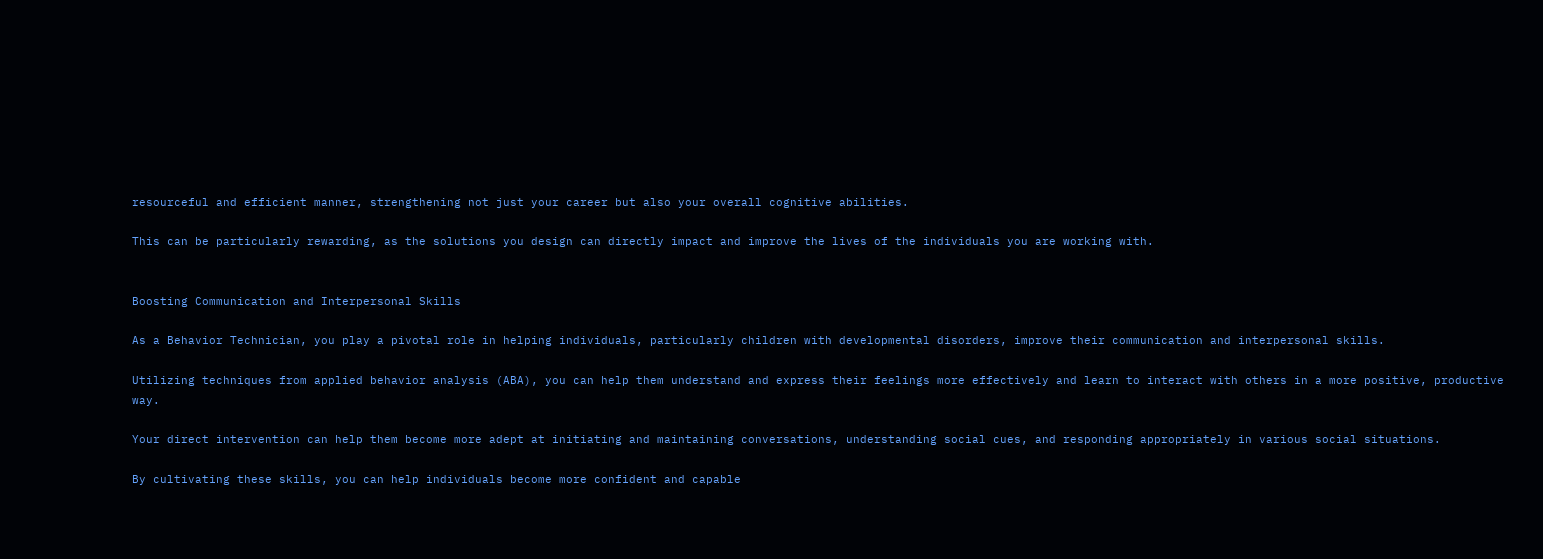resourceful and efficient manner, strengthening not just your career but also your overall cognitive abilities.

This can be particularly rewarding, as the solutions you design can directly impact and improve the lives of the individuals you are working with.


Boosting Communication and Interpersonal Skills

As a Behavior Technician, you play a pivotal role in helping individuals, particularly children with developmental disorders, improve their communication and interpersonal skills.

Utilizing techniques from applied behavior analysis (ABA), you can help them understand and express their feelings more effectively and learn to interact with others in a more positive, productive way.

Your direct intervention can help them become more adept at initiating and maintaining conversations, understanding social cues, and responding appropriately in various social situations.

By cultivating these skills, you can help individuals become more confident and capable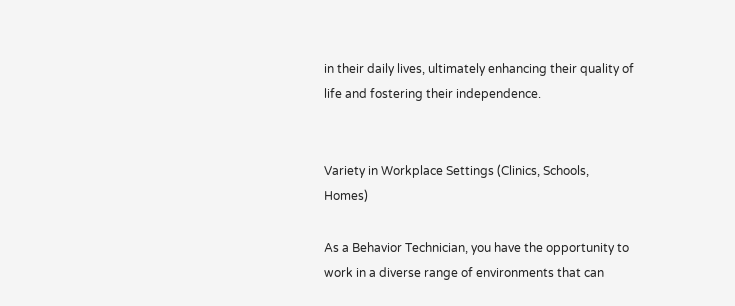in their daily lives, ultimately enhancing their quality of life and fostering their independence.


Variety in Workplace Settings (Clinics, Schools, Homes)

As a Behavior Technician, you have the opportunity to work in a diverse range of environments that can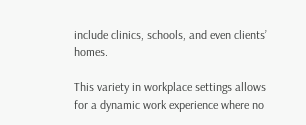include clinics, schools, and even clients’ homes.

This variety in workplace settings allows for a dynamic work experience where no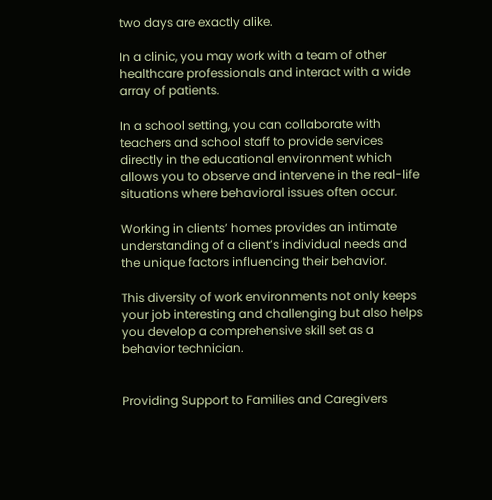two days are exactly alike.

In a clinic, you may work with a team of other healthcare professionals and interact with a wide array of patients.

In a school setting, you can collaborate with teachers and school staff to provide services directly in the educational environment which allows you to observe and intervene in the real-life situations where behavioral issues often occur.

Working in clients’ homes provides an intimate understanding of a client’s individual needs and the unique factors influencing their behavior.

This diversity of work environments not only keeps your job interesting and challenging but also helps you develop a comprehensive skill set as a behavior technician.


Providing Support to Families and Caregivers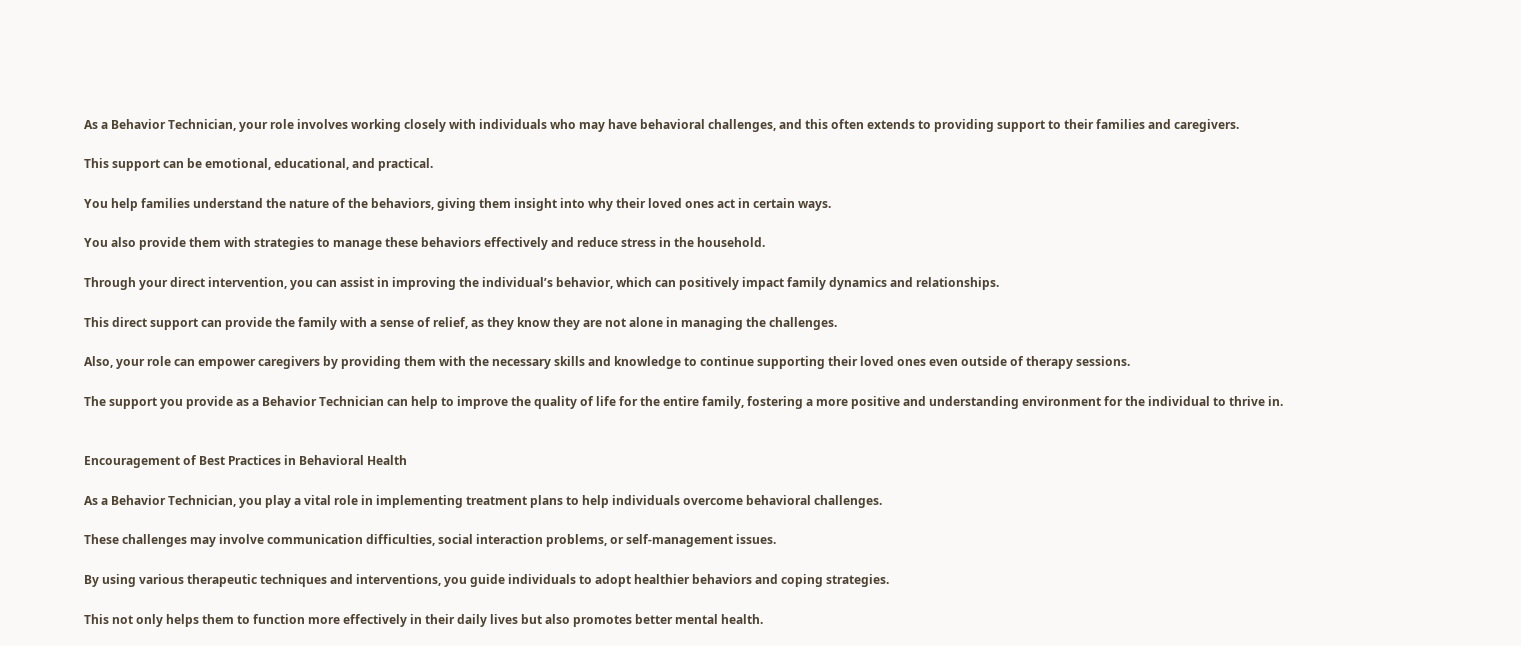As a Behavior Technician, your role involves working closely with individuals who may have behavioral challenges, and this often extends to providing support to their families and caregivers.

This support can be emotional, educational, and practical.

You help families understand the nature of the behaviors, giving them insight into why their loved ones act in certain ways.

You also provide them with strategies to manage these behaviors effectively and reduce stress in the household.

Through your direct intervention, you can assist in improving the individual’s behavior, which can positively impact family dynamics and relationships.

This direct support can provide the family with a sense of relief, as they know they are not alone in managing the challenges.

Also, your role can empower caregivers by providing them with the necessary skills and knowledge to continue supporting their loved ones even outside of therapy sessions.

The support you provide as a Behavior Technician can help to improve the quality of life for the entire family, fostering a more positive and understanding environment for the individual to thrive in.


Encouragement of Best Practices in Behavioral Health

As a Behavior Technician, you play a vital role in implementing treatment plans to help individuals overcome behavioral challenges.

These challenges may involve communication difficulties, social interaction problems, or self-management issues.

By using various therapeutic techniques and interventions, you guide individuals to adopt healthier behaviors and coping strategies.

This not only helps them to function more effectively in their daily lives but also promotes better mental health.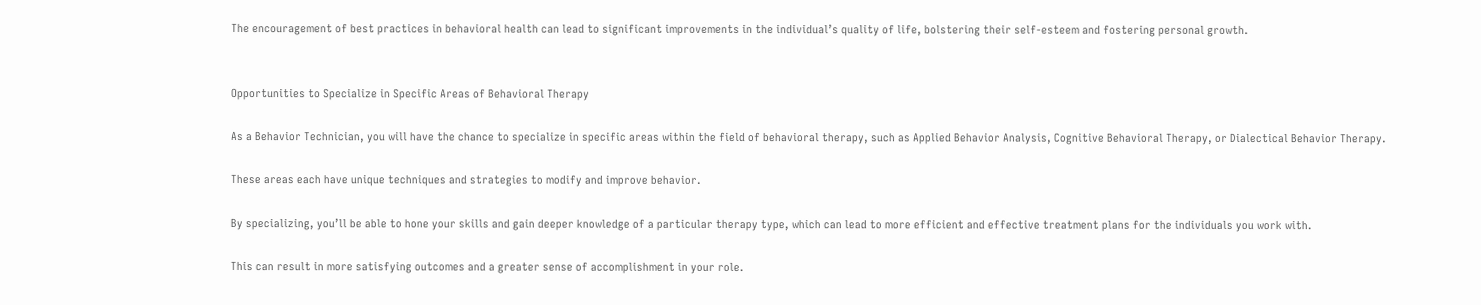The encouragement of best practices in behavioral health can lead to significant improvements in the individual’s quality of life, bolstering their self-esteem and fostering personal growth.


Opportunities to Specialize in Specific Areas of Behavioral Therapy

As a Behavior Technician, you will have the chance to specialize in specific areas within the field of behavioral therapy, such as Applied Behavior Analysis, Cognitive Behavioral Therapy, or Dialectical Behavior Therapy.

These areas each have unique techniques and strategies to modify and improve behavior.

By specializing, you’ll be able to hone your skills and gain deeper knowledge of a particular therapy type, which can lead to more efficient and effective treatment plans for the individuals you work with.

This can result in more satisfying outcomes and a greater sense of accomplishment in your role.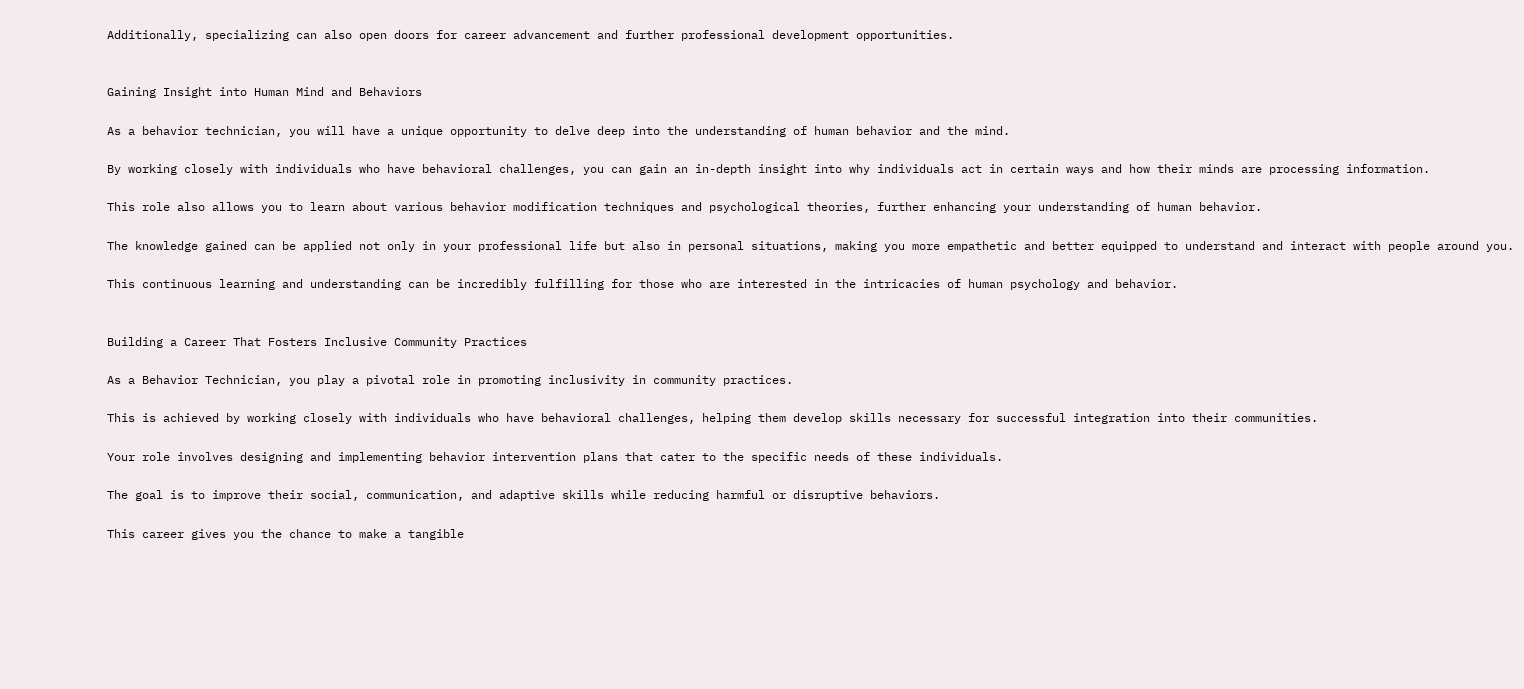Additionally, specializing can also open doors for career advancement and further professional development opportunities.


Gaining Insight into Human Mind and Behaviors

As a behavior technician, you will have a unique opportunity to delve deep into the understanding of human behavior and the mind.

By working closely with individuals who have behavioral challenges, you can gain an in-depth insight into why individuals act in certain ways and how their minds are processing information.

This role also allows you to learn about various behavior modification techniques and psychological theories, further enhancing your understanding of human behavior.

The knowledge gained can be applied not only in your professional life but also in personal situations, making you more empathetic and better equipped to understand and interact with people around you.

This continuous learning and understanding can be incredibly fulfilling for those who are interested in the intricacies of human psychology and behavior.


Building a Career That Fosters Inclusive Community Practices

As a Behavior Technician, you play a pivotal role in promoting inclusivity in community practices.

This is achieved by working closely with individuals who have behavioral challenges, helping them develop skills necessary for successful integration into their communities.

Your role involves designing and implementing behavior intervention plans that cater to the specific needs of these individuals.

The goal is to improve their social, communication, and adaptive skills while reducing harmful or disruptive behaviors.

This career gives you the chance to make a tangible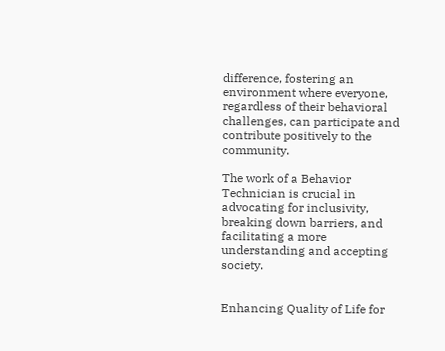difference, fostering an environment where everyone, regardless of their behavioral challenges, can participate and contribute positively to the community.

The work of a Behavior Technician is crucial in advocating for inclusivity, breaking down barriers, and facilitating a more understanding and accepting society.


Enhancing Quality of Life for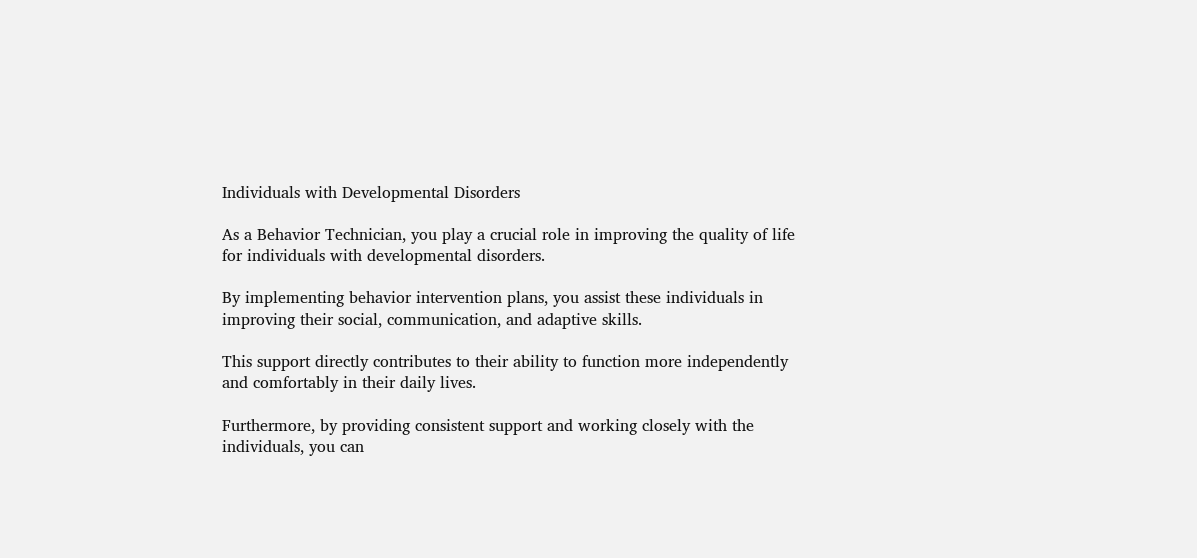Individuals with Developmental Disorders

As a Behavior Technician, you play a crucial role in improving the quality of life for individuals with developmental disorders.

By implementing behavior intervention plans, you assist these individuals in improving their social, communication, and adaptive skills.

This support directly contributes to their ability to function more independently and comfortably in their daily lives.

Furthermore, by providing consistent support and working closely with the individuals, you can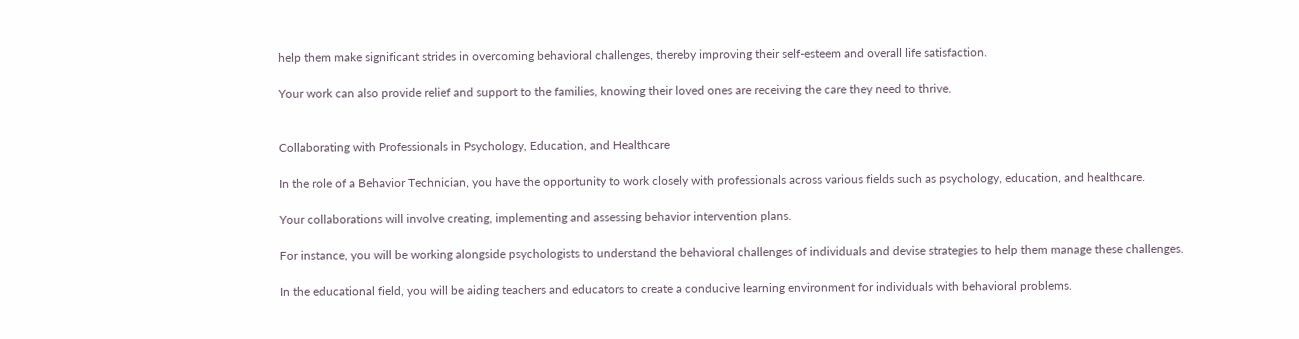help them make significant strides in overcoming behavioral challenges, thereby improving their self-esteem and overall life satisfaction.

Your work can also provide relief and support to the families, knowing their loved ones are receiving the care they need to thrive.


Collaborating with Professionals in Psychology, Education, and Healthcare

In the role of a Behavior Technician, you have the opportunity to work closely with professionals across various fields such as psychology, education, and healthcare.

Your collaborations will involve creating, implementing and assessing behavior intervention plans.

For instance, you will be working alongside psychologists to understand the behavioral challenges of individuals and devise strategies to help them manage these challenges.

In the educational field, you will be aiding teachers and educators to create a conducive learning environment for individuals with behavioral problems.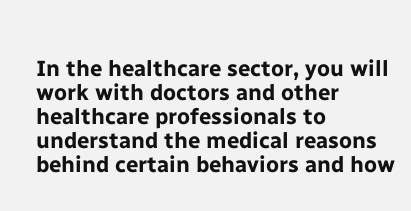In the healthcare sector, you will work with doctors and other healthcare professionals to understand the medical reasons behind certain behaviors and how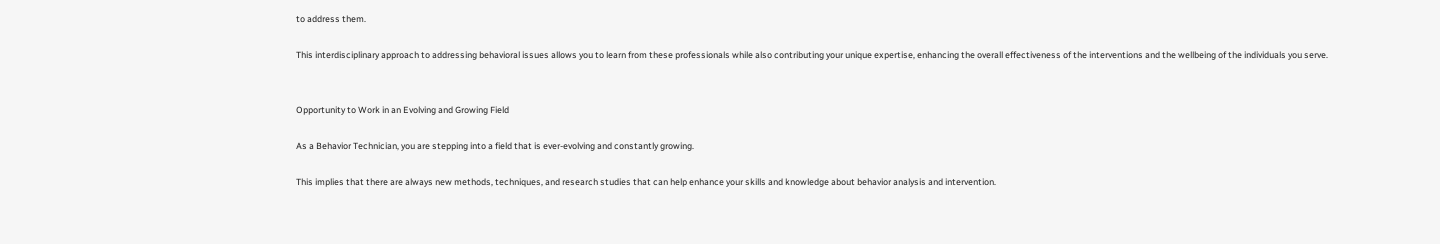to address them.

This interdisciplinary approach to addressing behavioral issues allows you to learn from these professionals while also contributing your unique expertise, enhancing the overall effectiveness of the interventions and the wellbeing of the individuals you serve.


Opportunity to Work in an Evolving and Growing Field

As a Behavior Technician, you are stepping into a field that is ever-evolving and constantly growing.

This implies that there are always new methods, techniques, and research studies that can help enhance your skills and knowledge about behavior analysis and intervention.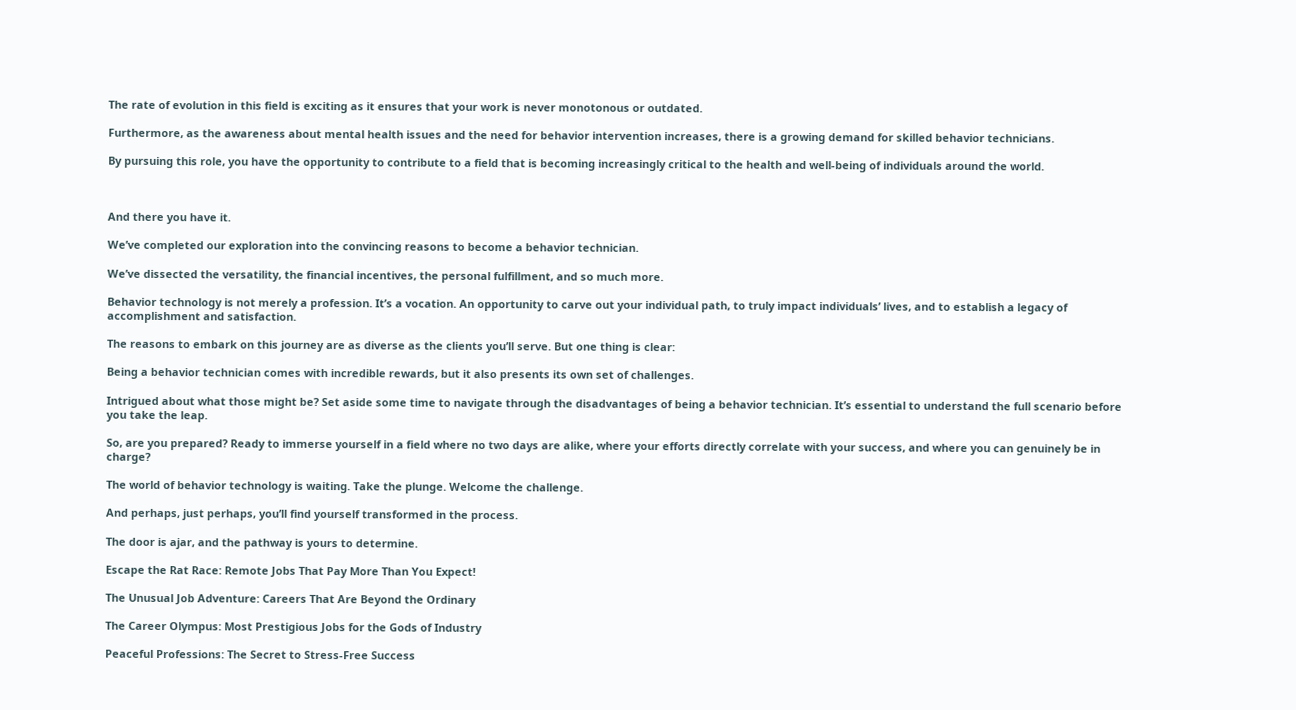The rate of evolution in this field is exciting as it ensures that your work is never monotonous or outdated.

Furthermore, as the awareness about mental health issues and the need for behavior intervention increases, there is a growing demand for skilled behavior technicians.

By pursuing this role, you have the opportunity to contribute to a field that is becoming increasingly critical to the health and well-being of individuals around the world.



And there you have it.

We’ve completed our exploration into the convincing reasons to become a behavior technician.

We’ve dissected the versatility, the financial incentives, the personal fulfillment, and so much more.

Behavior technology is not merely a profession. It’s a vocation. An opportunity to carve out your individual path, to truly impact individuals’ lives, and to establish a legacy of accomplishment and satisfaction.

The reasons to embark on this journey are as diverse as the clients you’ll serve. But one thing is clear:

Being a behavior technician comes with incredible rewards, but it also presents its own set of challenges.

Intrigued about what those might be? Set aside some time to navigate through the disadvantages of being a behavior technician. It’s essential to understand the full scenario before you take the leap.

So, are you prepared? Ready to immerse yourself in a field where no two days are alike, where your efforts directly correlate with your success, and where you can genuinely be in charge?

The world of behavior technology is waiting. Take the plunge. Welcome the challenge.

And perhaps, just perhaps, you’ll find yourself transformed in the process.

The door is ajar, and the pathway is yours to determine.

Escape the Rat Race: Remote Jobs That Pay More Than You Expect!

The Unusual Job Adventure: Careers That Are Beyond the Ordinary

The Career Olympus: Most Prestigious Jobs for the Gods of Industry

Peaceful Professions: The Secret to Stress-Free Success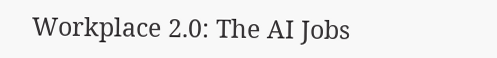Workplace 2.0: The AI Jobs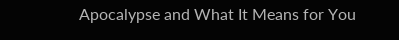Apocalypse and What It Means for You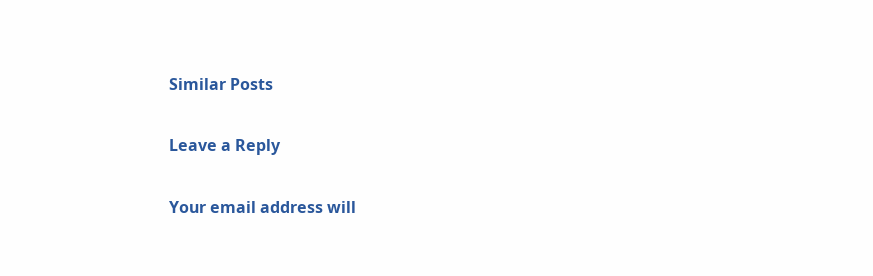Similar Posts

Leave a Reply

Your email address will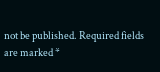not be published. Required fields are marked *